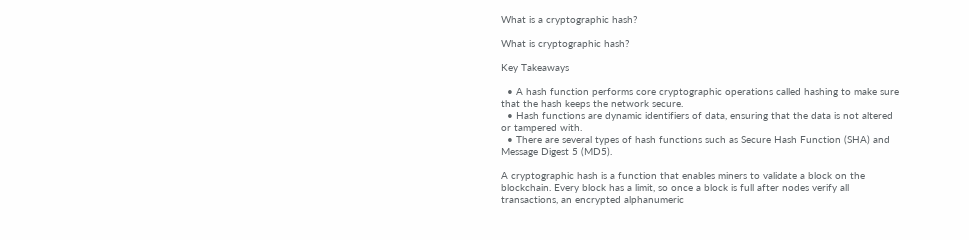What is a cryptographic hash?

What is cryptographic hash?

Key Takeaways

  • A hash function performs core cryptographic operations called hashing to make sure that the hash keeps the network secure.
  • Hash functions are dynamic identifiers of data, ensuring that the data is not altered or tampered with.
  • There are several types of hash functions such as Secure Hash Function (SHA) and Message Digest 5 (MD5).

A cryptographic hash is a function that enables miners to validate a block on the blockchain. Every block has a limit, so once a block is full after nodes verify all transactions, an encrypted alphanumeric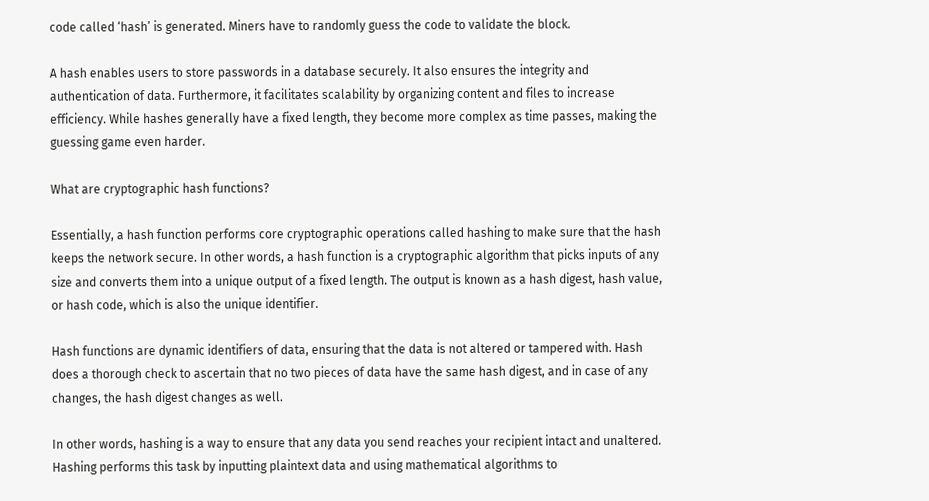code called ‘hash’ is generated. Miners have to randomly guess the code to validate the block.

A hash enables users to store passwords in a database securely. It also ensures the integrity and authentication of data. Furthermore, it facilitates scalability by organizing content and files to increase efficiency. While hashes generally have a fixed length, they become more complex as time passes, making the guessing game even harder.

What are cryptographic hash functions?

Essentially, a hash function performs core cryptographic operations called hashing to make sure that the hash keeps the network secure. In other words, a hash function is a cryptographic algorithm that picks inputs of any size and converts them into a unique output of a fixed length. The output is known as a hash digest, hash value, or hash code, which is also the unique identifier.

Hash functions are dynamic identifiers of data, ensuring that the data is not altered or tampered with. Hash does a thorough check to ascertain that no two pieces of data have the same hash digest, and in case of any changes, the hash digest changes as well.

In other words, hashing is a way to ensure that any data you send reaches your recipient intact and unaltered. Hashing performs this task by inputting plaintext data and using mathematical algorithms to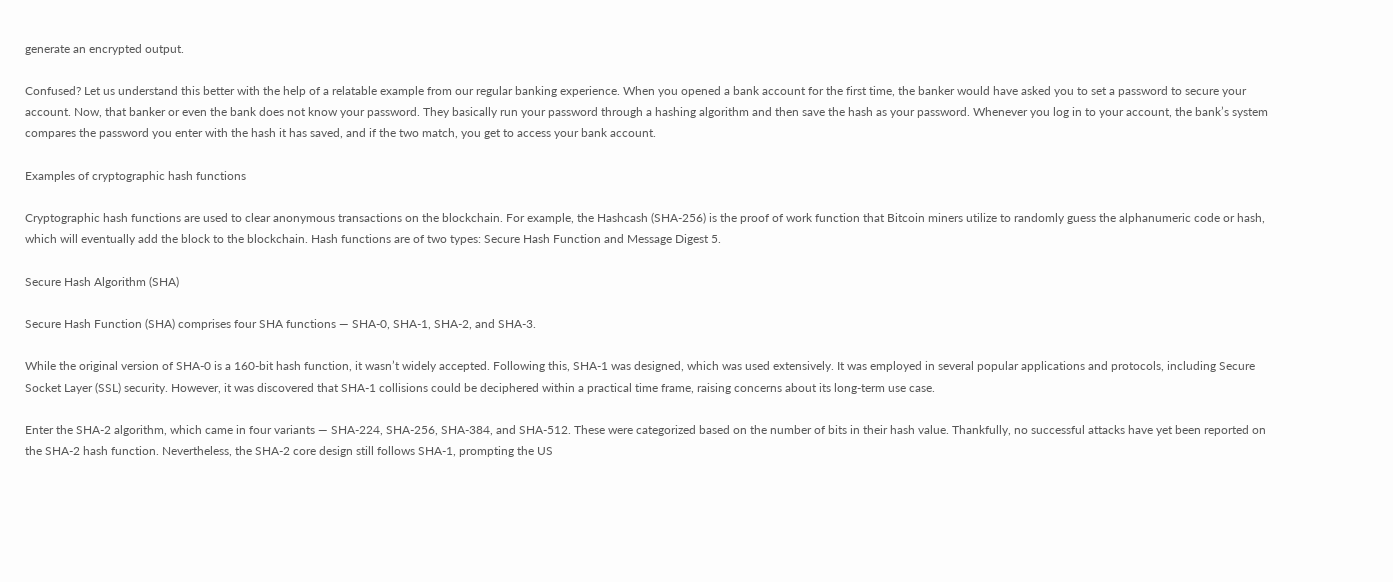generate an encrypted output.

Confused? Let us understand this better with the help of a relatable example from our regular banking experience. When you opened a bank account for the first time, the banker would have asked you to set a password to secure your account. Now, that banker or even the bank does not know your password. They basically run your password through a hashing algorithm and then save the hash as your password. Whenever you log in to your account, the bank’s system compares the password you enter with the hash it has saved, and if the two match, you get to access your bank account.

Examples of cryptographic hash functions

Cryptographic hash functions are used to clear anonymous transactions on the blockchain. For example, the Hashcash (SHA-256) is the proof of work function that Bitcoin miners utilize to randomly guess the alphanumeric code or hash, which will eventually add the block to the blockchain. Hash functions are of two types: Secure Hash Function and Message Digest 5.

Secure Hash Algorithm (SHA)

Secure Hash Function (SHA) comprises four SHA functions — SHA-0, SHA-1, SHA-2, and SHA-3.

While the original version of SHA-0 is a 160-bit hash function, it wasn’t widely accepted. Following this, SHA-1 was designed, which was used extensively. It was employed in several popular applications and protocols, including Secure Socket Layer (SSL) security. However, it was discovered that SHA-1 collisions could be deciphered within a practical time frame, raising concerns about its long-term use case.

Enter the SHA-2 algorithm, which came in four variants — SHA-224, SHA-256, SHA-384, and SHA-512. These were categorized based on the number of bits in their hash value. Thankfully, no successful attacks have yet been reported on the SHA-2 hash function. Nevertheless, the SHA-2 core design still follows SHA-1, prompting the US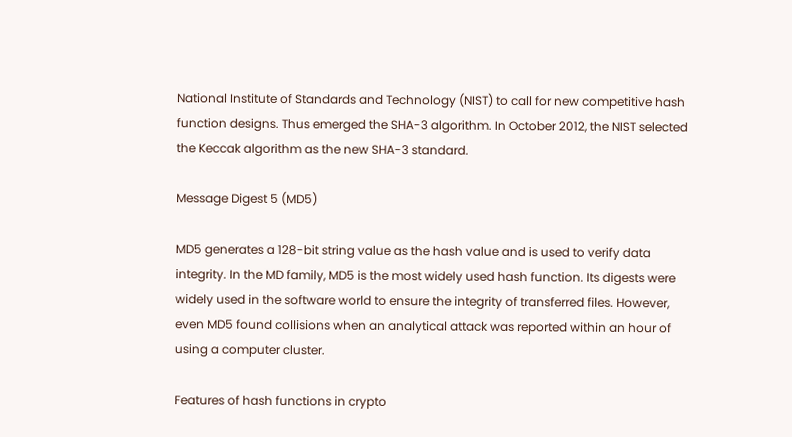National Institute of Standards and Technology (NIST) to call for new competitive hash function designs. Thus emerged the SHA-3 algorithm. In October 2012, the NIST selected the Keccak algorithm as the new SHA-3 standard.

Message Digest 5 (MD5)

MD5 generates a 128-bit string value as the hash value and is used to verify data integrity. In the MD family, MD5 is the most widely used hash function. Its digests were widely used in the software world to ensure the integrity of transferred files. However, even MD5 found collisions when an analytical attack was reported within an hour of using a computer cluster.

Features of hash functions in crypto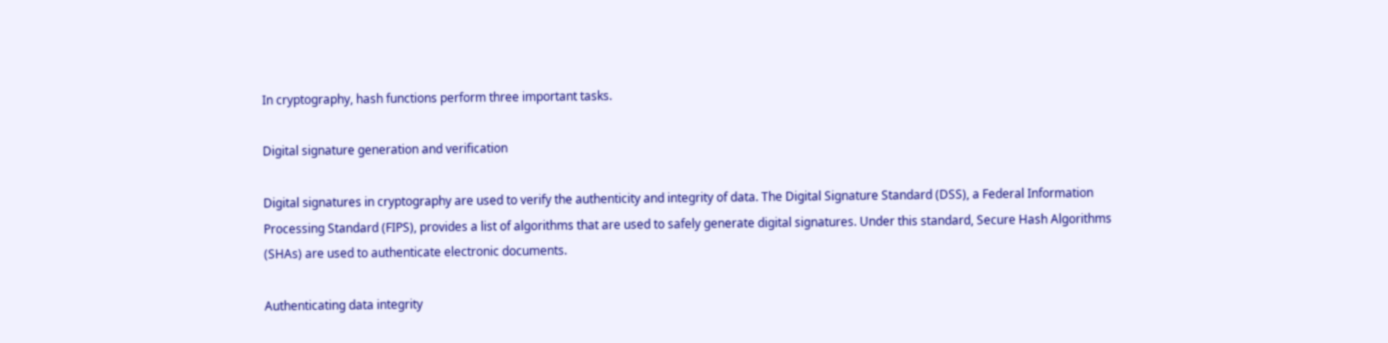In cryptography, hash functions perform three important tasks.

Digital signature generation and verification

Digital signatures in cryptography are used to verify the authenticity and integrity of data. The Digital Signature Standard (DSS), a Federal Information Processing Standard (FIPS), provides a list of algorithms that are used to safely generate digital signatures. Under this standard, Secure Hash Algorithms (SHAs) are used to authenticate electronic documents.

Authenticating data integrity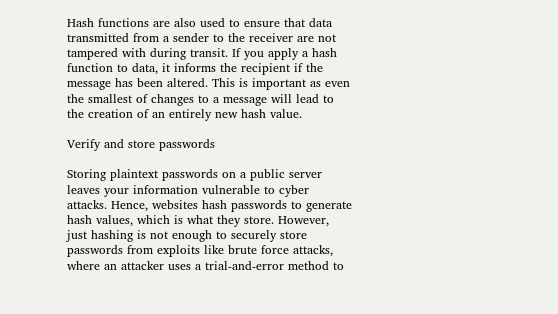Hash functions are also used to ensure that data transmitted from a sender to the receiver are not tampered with during transit. If you apply a hash function to data, it informs the recipient if the message has been altered. This is important as even the smallest of changes to a message will lead to the creation of an entirely new hash value.

Verify and store passwords

Storing plaintext passwords on a public server leaves your information vulnerable to cyber attacks. Hence, websites hash passwords to generate hash values, which is what they store. However, just hashing is not enough to securely store passwords from exploits like brute force attacks, where an attacker uses a trial-and-error method to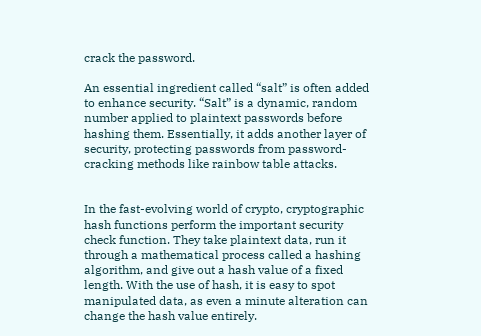crack the password.

An essential ingredient called “salt” is often added to enhance security. “Salt” is a dynamic, random number applied to plaintext passwords before hashing them. Essentially, it adds another layer of security, protecting passwords from password-cracking methods like rainbow table attacks.


In the fast-evolving world of crypto, cryptographic hash functions perform the important security check function. They take plaintext data, run it through a mathematical process called a hashing algorithm, and give out a hash value of a fixed length. With the use of hash, it is easy to spot manipulated data, as even a minute alteration can change the hash value entirely.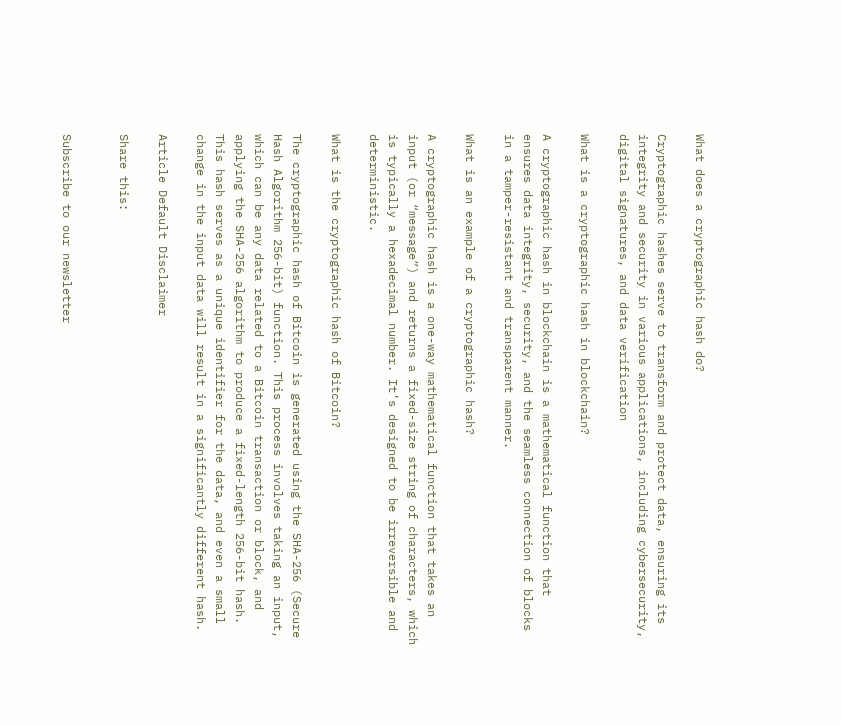What does a cryptographic hash do?

Cryptographic hashes serve to transform and protect data, ensuring its integrity and security in various applications, including cybersecurity, digital signatures, and data verification

What is a cryptographic hash in blockchain?

A cryptographic hash in blockchain is a mathematical function that ensures data integrity, security, and the seamless connection of blocks in a tamper-resistant and transparent manner.

What is an example of a cryptographic hash?

A cryptographic hash is a one-way mathematical function that takes an input (or “message”) and returns a fixed-size string of characters, which is typically a hexadecimal number. It’s designed to be irreversible and deterministic.

What is the cryptographic hash of Bitcoin?

The cryptographic hash of Bitcoin is generated using the SHA-256 (Secure Hash Algorithm 256-bit) function. This process involves taking an input, which can be any data related to a Bitcoin transaction or block, and applying the SHA-256 algorithm to produce a fixed-length 256-bit hash. This hash serves as a unique identifier for the data, and even a small change in the input data will result in a significantly different hash.

Article Default Disclaimer

Share this:


Subscribe to our newsletter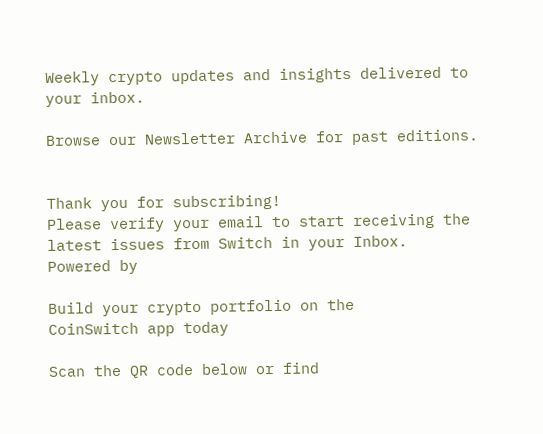Weekly crypto updates and insights delivered to your inbox.

Browse our Newsletter Archive for past editions.


Thank you for subscribing!
Please verify your email to start receiving the latest issues from Switch in your Inbox.
Powered by

Build your crypto portfolio on the
CoinSwitch app today

Scan the QR code below or find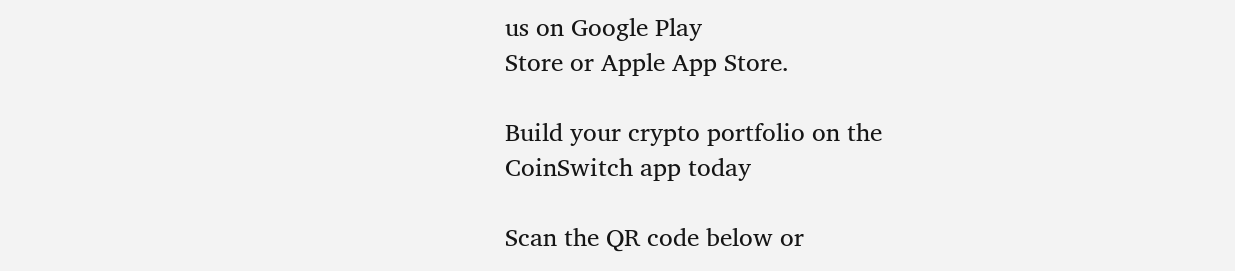us on Google Play
Store or Apple App Store.

Build your crypto portfolio on the
CoinSwitch app today

Scan the QR code below or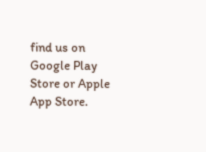find us on Google Play Store or Apple App Store.